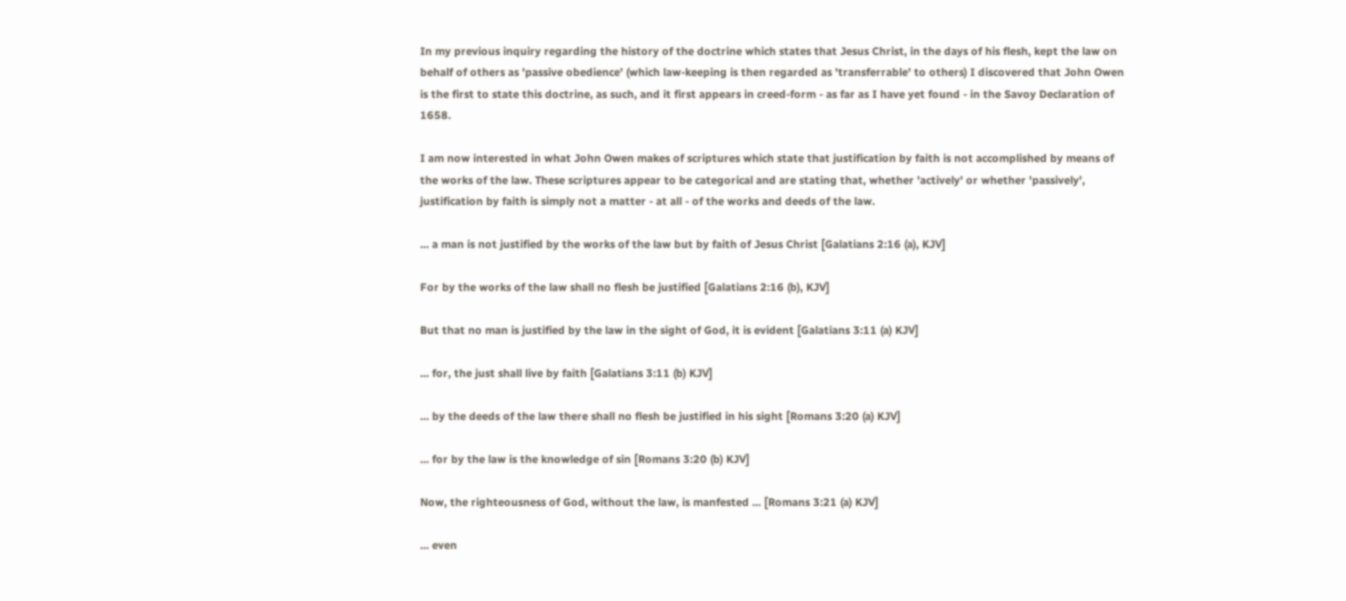In my previous inquiry regarding the history of the doctrine which states that Jesus Christ, in the days of his flesh, kept the law on behalf of others as 'passive obedience' (which law-keeping is then regarded as 'transferrable' to others) I discovered that John Owen is the first to state this doctrine, as such, and it first appears in creed-form - as far as I have yet found - in the Savoy Declaration of 1658.

I am now interested in what John Owen makes of scriptures which state that justification by faith is not accomplished by means of the works of the law. These scriptures appear to be categorical and are stating that, whether 'actively' or whether 'passively', justification by faith is simply not a matter - at all - of the works and deeds of the law.

... a man is not justified by the works of the law but by faith of Jesus Christ [Galatians 2:16 (a), KJV]

For by the works of the law shall no flesh be justified [Galatians 2:16 (b), KJV]

But that no man is justified by the law in the sight of God, it is evident [Galatians 3:11 (a) KJV]

... for, the just shall live by faith [Galatians 3:11 (b) KJV]

... by the deeds of the law there shall no flesh be justified in his sight [Romans 3:20 (a) KJV]

... for by the law is the knowledge of sin [Romans 3:20 (b) KJV]

Now, the righteousness of God, without the law, is manfested ... [Romans 3:21 (a) KJV]

... even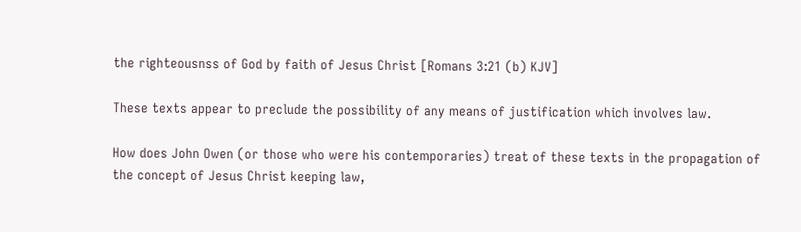the righteousnss of God by faith of Jesus Christ [Romans 3:21 (b) KJV]

These texts appear to preclude the possibility of any means of justification which involves law.

How does John Owen (or those who were his contemporaries) treat of these texts in the propagation of the concept of Jesus Christ keeping law,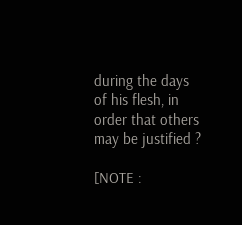during the days of his flesh, in order that others may be justified ?

[NOTE :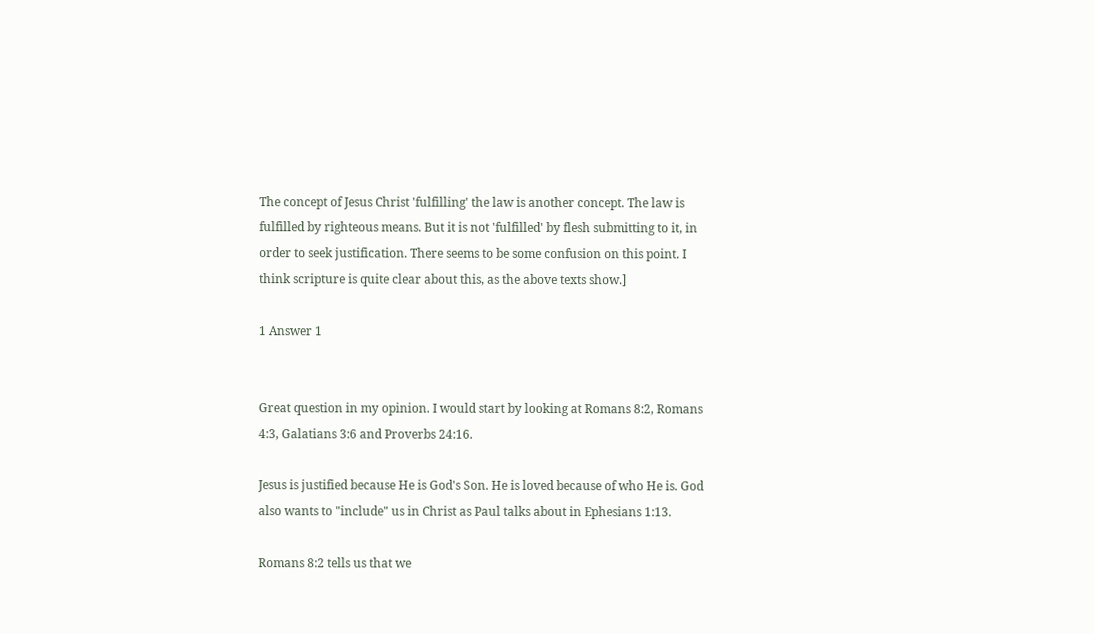The concept of Jesus Christ 'fulfilling' the law is another concept. The law is fulfilled by righteous means. But it is not 'fulfilled' by flesh submitting to it, in order to seek justification. There seems to be some confusion on this point. I think scripture is quite clear about this, as the above texts show.]

1 Answer 1


Great question in my opinion. I would start by looking at Romans 8:2, Romans 4:3, Galatians 3:6 and Proverbs 24:16.

Jesus is justified because He is God's Son. He is loved because of who He is. God also wants to "include" us in Christ as Paul talks about in Ephesians 1:13.

Romans 8:2 tells us that we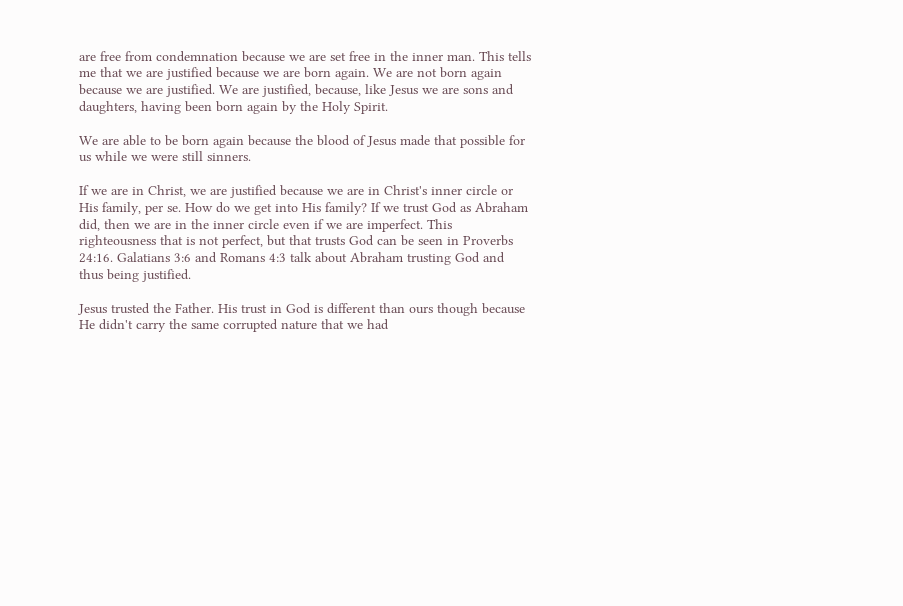are free from condemnation because we are set free in the inner man. This tells me that we are justified because we are born again. We are not born again because we are justified. We are justified, because, like Jesus we are sons and daughters, having been born again by the Holy Spirit.

We are able to be born again because the blood of Jesus made that possible for us while we were still sinners.

If we are in Christ, we are justified because we are in Christ's inner circle or His family, per se. How do we get into His family? If we trust God as Abraham did, then we are in the inner circle even if we are imperfect. This righteousness that is not perfect, but that trusts God can be seen in Proverbs 24:16. Galatians 3:6 and Romans 4:3 talk about Abraham trusting God and thus being justified.

Jesus trusted the Father. His trust in God is different than ours though because He didn't carry the same corrupted nature that we had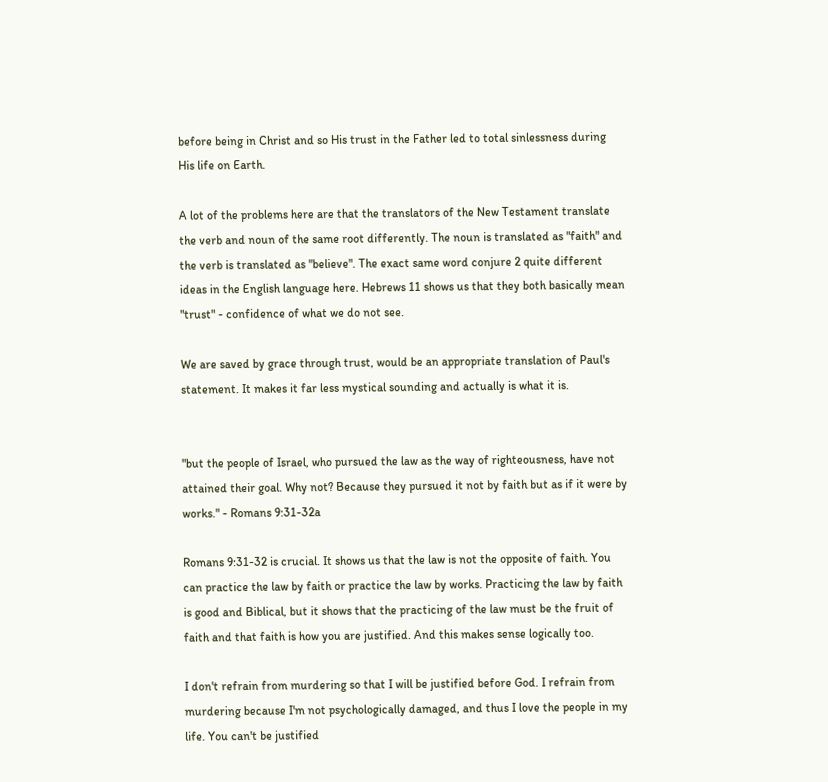before being in Christ and so His trust in the Father led to total sinlessness during His life on Earth.

A lot of the problems here are that the translators of the New Testament translate the verb and noun of the same root differently. The noun is translated as "faith" and the verb is translated as "believe". The exact same word conjure 2 quite different ideas in the English language here. Hebrews 11 shows us that they both basically mean "trust" - confidence of what we do not see.

We are saved by grace through trust, would be an appropriate translation of Paul's statement. It makes it far less mystical sounding and actually is what it is.


"but the people of Israel, who pursued the law as the way of righteousness, have not attained their goal. Why not? Because they pursued it not by faith but as if it were by works." - Romans 9:31-32a

Romans 9:31-32 is crucial. It shows us that the law is not the opposite of faith. You can practice the law by faith or practice the law by works. Practicing the law by faith is good and Biblical, but it shows that the practicing of the law must be the fruit of faith and that faith is how you are justified. And this makes sense logically too.

I don't refrain from murdering so that I will be justified before God. I refrain from murdering because I'm not psychologically damaged, and thus I love the people in my life. You can't be justified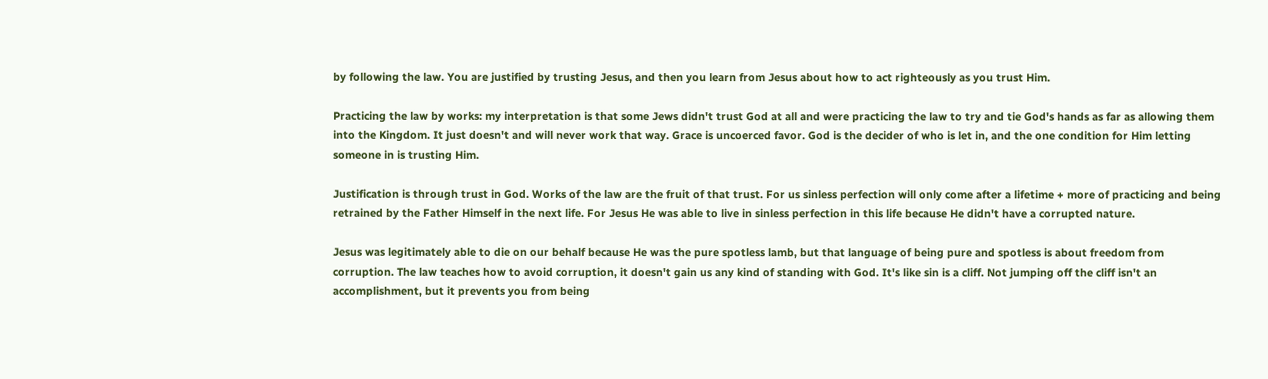by following the law. You are justified by trusting Jesus, and then you learn from Jesus about how to act righteously as you trust Him.

Practicing the law by works: my interpretation is that some Jews didn't trust God at all and were practicing the law to try and tie God's hands as far as allowing them into the Kingdom. It just doesn't and will never work that way. Grace is uncoerced favor. God is the decider of who is let in, and the one condition for Him letting someone in is trusting Him.

Justification is through trust in God. Works of the law are the fruit of that trust. For us sinless perfection will only come after a lifetime + more of practicing and being retrained by the Father Himself in the next life. For Jesus He was able to live in sinless perfection in this life because He didn't have a corrupted nature.

Jesus was legitimately able to die on our behalf because He was the pure spotless lamb, but that language of being pure and spotless is about freedom from corruption. The law teaches how to avoid corruption, it doesn't gain us any kind of standing with God. It's like sin is a cliff. Not jumping off the cliff isn't an accomplishment, but it prevents you from being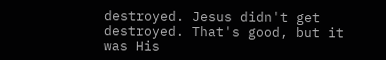destroyed. Jesus didn't get destroyed. That's good, but it was His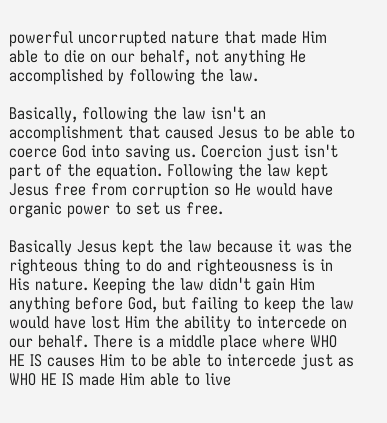powerful uncorrupted nature that made Him able to die on our behalf, not anything He accomplished by following the law.

Basically, following the law isn't an accomplishment that caused Jesus to be able to coerce God into saving us. Coercion just isn't part of the equation. Following the law kept Jesus free from corruption so He would have organic power to set us free.

Basically Jesus kept the law because it was the righteous thing to do and righteousness is in His nature. Keeping the law didn't gain Him anything before God, but failing to keep the law would have lost Him the ability to intercede on our behalf. There is a middle place where WHO HE IS causes Him to be able to intercede just as WHO HE IS made Him able to live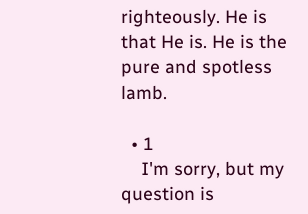righteously. He is that He is. He is the pure and spotless lamb.

  • 1
    I'm sorry, but my question is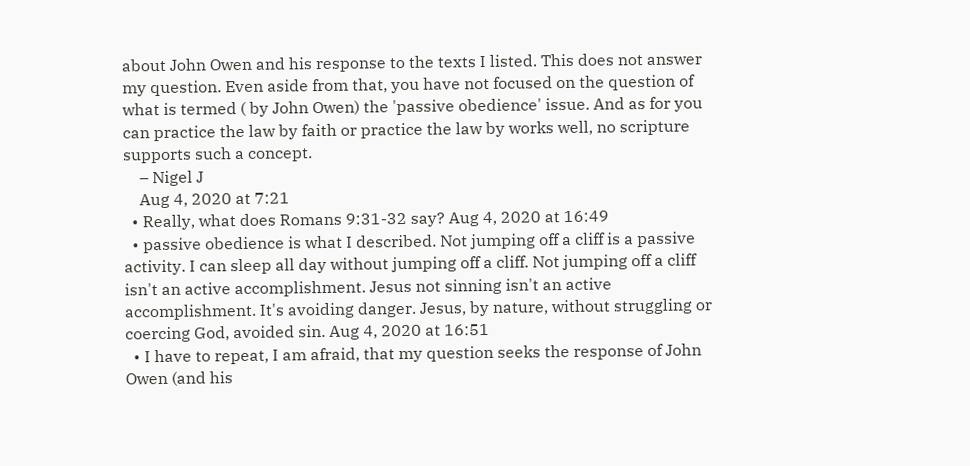about John Owen and his response to the texts I listed. This does not answer my question. Even aside from that, you have not focused on the question of what is termed ( by John Owen) the 'passive obedience' issue. And as for you can practice the law by faith or practice the law by works well, no scripture supports such a concept.
    – Nigel J
    Aug 4, 2020 at 7:21
  • Really, what does Romans 9:31-32 say? Aug 4, 2020 at 16:49
  • passive obedience is what I described. Not jumping off a cliff is a passive activity. I can sleep all day without jumping off a cliff. Not jumping off a cliff isn't an active accomplishment. Jesus not sinning isn't an active accomplishment. It's avoiding danger. Jesus, by nature, without struggling or coercing God, avoided sin. Aug 4, 2020 at 16:51
  • I have to repeat, I am afraid, that my question seeks the response of John Owen (and his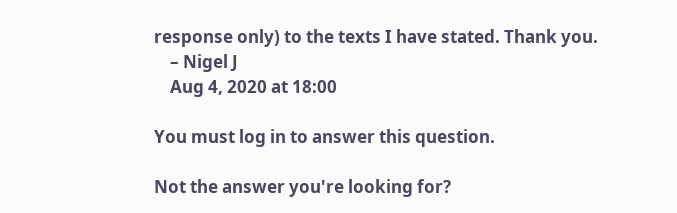response only) to the texts I have stated. Thank you.
    – Nigel J
    Aug 4, 2020 at 18:00

You must log in to answer this question.

Not the answer you're looking for?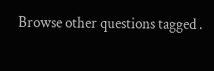Browse other questions tagged .